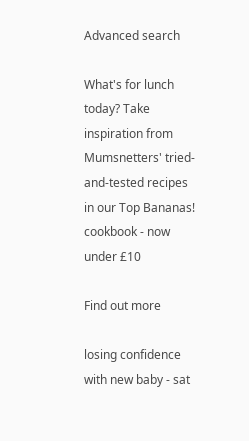Advanced search

What's for lunch today? Take inspiration from Mumsnetters' tried-and-tested recipes in our Top Bananas! cookbook - now under £10

Find out more

losing confidence with new baby - sat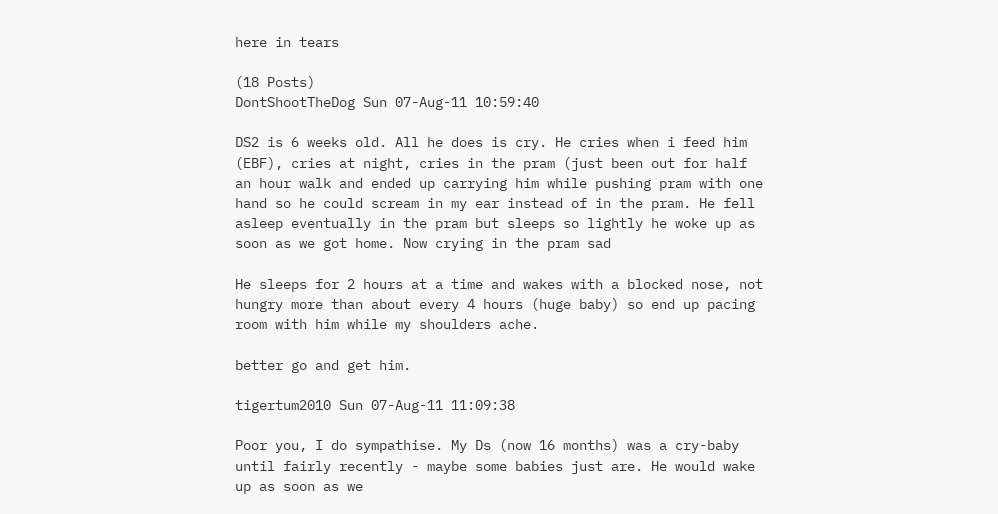here in tears

(18 Posts)
DontShootTheDog Sun 07-Aug-11 10:59:40

DS2 is 6 weeks old. All he does is cry. He cries when i feed him (EBF), cries at night, cries in the pram (just been out for half an hour walk and ended up carrying him while pushing pram with one hand so he could scream in my ear instead of in the pram. He fell asleep eventually in the pram but sleeps so lightly he woke up as soon as we got home. Now crying in the pram sad

He sleeps for 2 hours at a time and wakes with a blocked nose, not hungry more than about every 4 hours (huge baby) so end up pacing room with him while my shoulders ache.

better go and get him.

tigertum2010 Sun 07-Aug-11 11:09:38

Poor you, I do sympathise. My Ds (now 16 months) was a cry-baby until fairly recently - maybe some babies just are. He would wake up as soon as we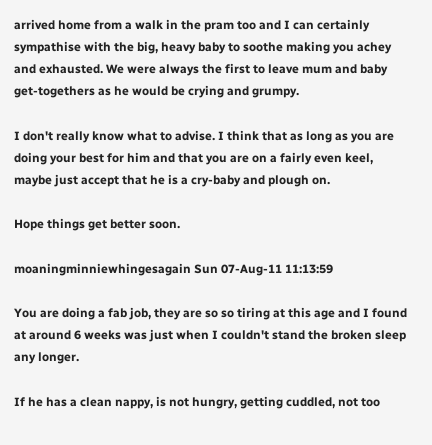arrived home from a walk in the pram too and I can certainly sympathise with the big, heavy baby to soothe making you achey and exhausted. We were always the first to leave mum and baby get-togethers as he would be crying and grumpy.

I don't really know what to advise. I think that as long as you are doing your best for him and that you are on a fairly even keel, maybe just accept that he is a cry-baby and plough on.

Hope things get better soon.

moaningminniewhingesagain Sun 07-Aug-11 11:13:59

You are doing a fab job, they are so so tiring at this age and I found at around 6 weeks was just when I couldn't stand the broken sleep any longer.

If he has a clean nappy, is not hungry, getting cuddled, not too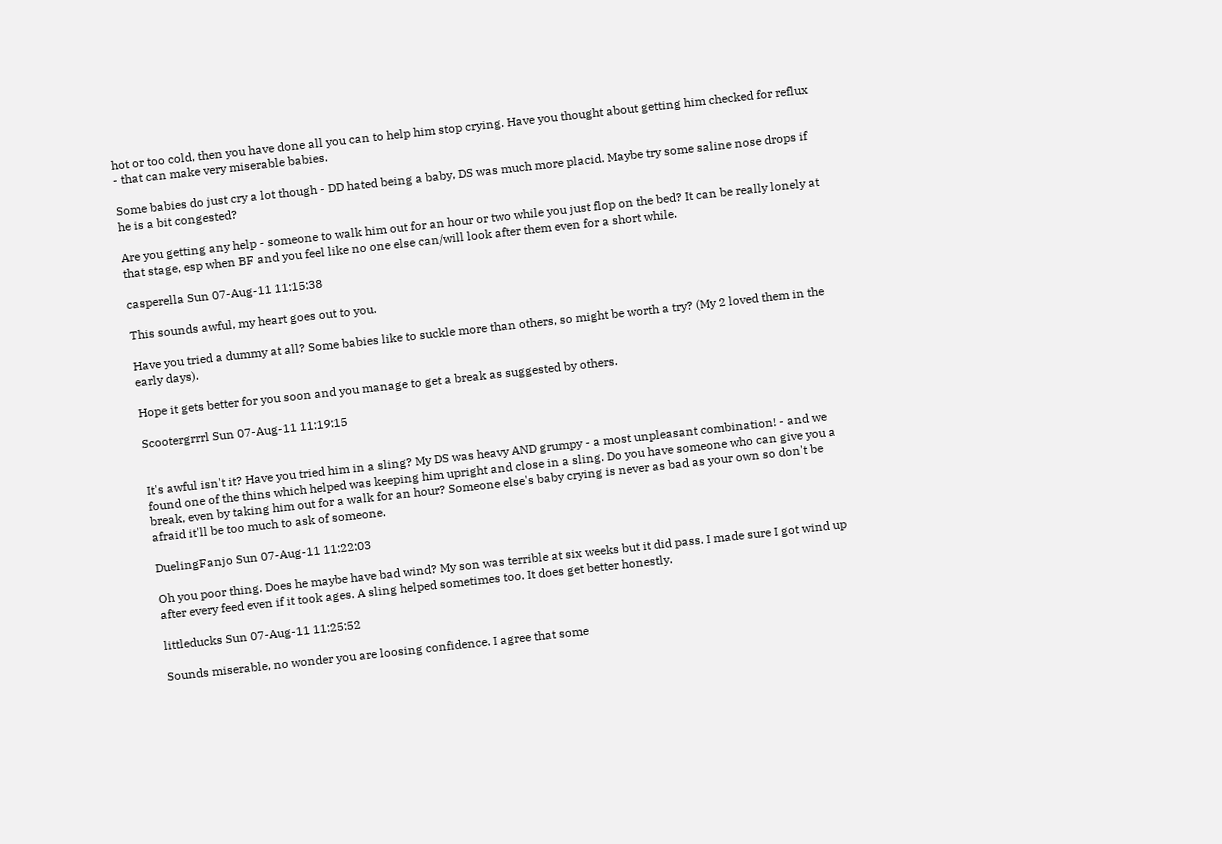hot or too cold, then you have done all you can to help him stop crying. Have you thought about getting him checked for reflux - that can make very miserable babies.

Some babies do just cry a lot though - DD hated being a baby, DS was much more placid. Maybe try some saline nose drops if he is a bit congested?

Are you getting any help - someone to walk him out for an hour or two while you just flop on the bed? It can be really lonely at that stage, esp when BF and you feel like no one else can/will look after them even for a short while.

casperella Sun 07-Aug-11 11:15:38

This sounds awful, my heart goes out to you.

Have you tried a dummy at all? Some babies like to suckle more than others, so might be worth a try? (My 2 loved them in the early days).

Hope it gets better for you soon and you manage to get a break as suggested by others.

Scootergrrrl Sun 07-Aug-11 11:19:15


It's awful isn't it? Have you tried him in a sling? My DS was heavy AND grumpy - a most unpleasant combination! - and we found one of the thins which helped was keeping him upright and close in a sling. Do you have someone who can give you a break, even by taking him out for a walk for an hour? Someone else's baby crying is never as bad as your own so don't be afraid it'll be too much to ask of someone.

DuelingFanjo Sun 07-Aug-11 11:22:03

Oh you poor thing. Does he maybe have bad wind? My son was terrible at six weeks but it did pass. I made sure I got wind up after every feed even if it took ages. A sling helped sometimes too. It does get better honestly.

littleducks Sun 07-Aug-11 11:25:52

Sounds miserable, no wonder you are loosing confidence. I agree that some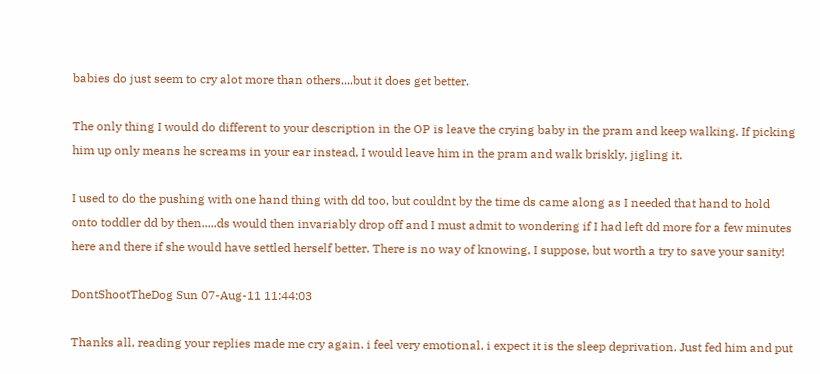babies do just seem to cry alot more than others....but it does get better.

The only thing I would do different to your description in the OP is leave the crying baby in the pram and keep walking. If picking him up only means he screams in your ear instead, I would leave him in the pram and walk briskly, jigling it.

I used to do the pushing with one hand thing with dd too, but couldnt by the time ds came along as I needed that hand to hold onto toddler dd by then.....ds would then invariably drop off and I must admit to wondering if I had left dd more for a few minutes here and there if she would have settled herself better. There is no way of knowing, I suppose, but worth a try to save your sanity!

DontShootTheDog Sun 07-Aug-11 11:44:03

Thanks all, reading your replies made me cry again. i feel very emotional, i expect it is the sleep deprivation. Just fed him and put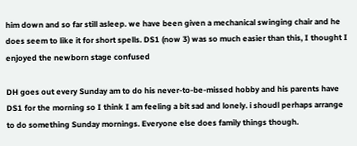him down and so far still asleep. we have been given a mechanical swinging chair and he does seem to like it for short spells. DS1 (now 3) was so much easier than this, I thought I enjoyed the newborn stage confused

DH goes out every Sunday am to do his never-to-be-missed hobby and his parents have DS1 for the morning so I think I am feeling a bit sad and lonely. i shoudl perhaps arrange to do something Sunday mornings. Everyone else does family things though.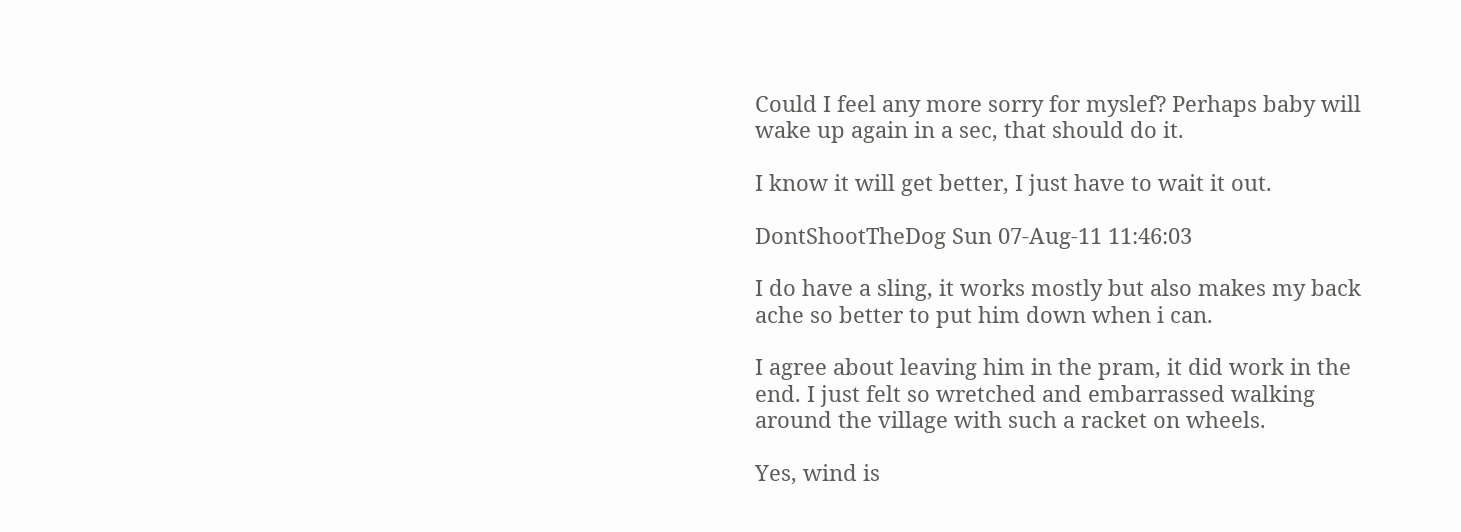Could I feel any more sorry for myslef? Perhaps baby will wake up again in a sec, that should do it.

I know it will get better, I just have to wait it out.

DontShootTheDog Sun 07-Aug-11 11:46:03

I do have a sling, it works mostly but also makes my back ache so better to put him down when i can.

I agree about leaving him in the pram, it did work in the end. I just felt so wretched and embarrassed walking around the village with such a racket on wheels.

Yes, wind is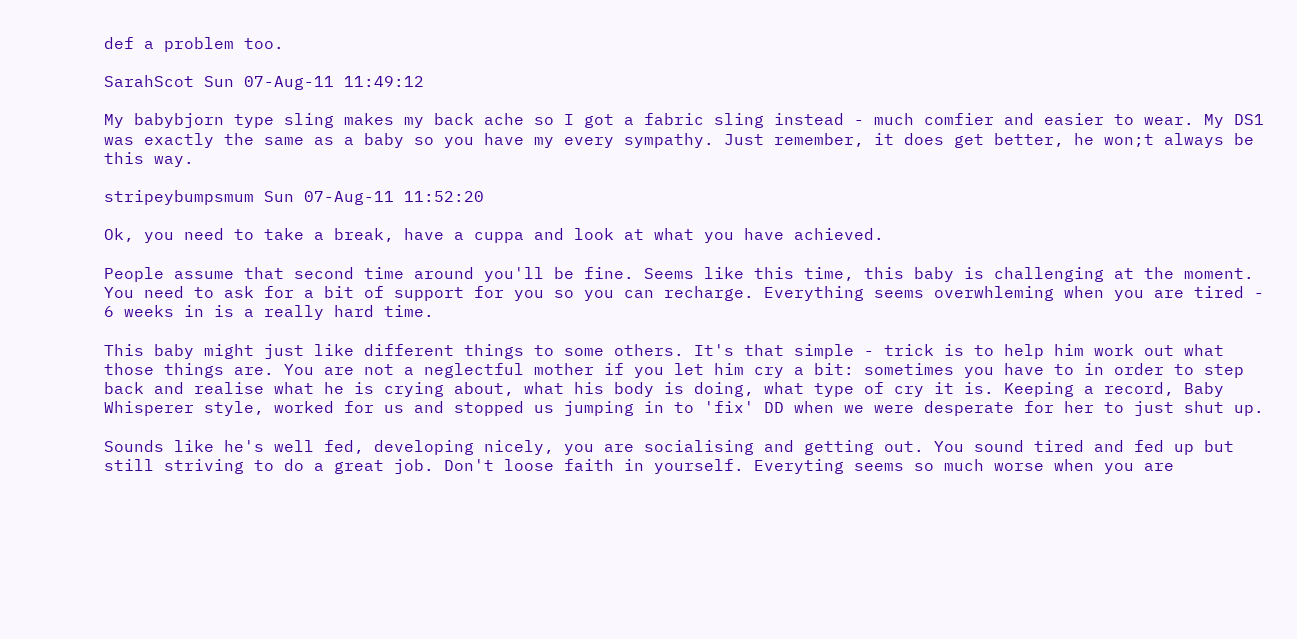def a problem too.

SarahScot Sun 07-Aug-11 11:49:12

My babybjorn type sling makes my back ache so I got a fabric sling instead - much comfier and easier to wear. My DS1 was exactly the same as a baby so you have my every sympathy. Just remember, it does get better, he won;t always be this way.

stripeybumpsmum Sun 07-Aug-11 11:52:20

Ok, you need to take a break, have a cuppa and look at what you have achieved.

People assume that second time around you'll be fine. Seems like this time, this baby is challenging at the moment. You need to ask for a bit of support for you so you can recharge. Everything seems overwhleming when you are tired - 6 weeks in is a really hard time.

This baby might just like different things to some others. It's that simple - trick is to help him work out what those things are. You are not a neglectful mother if you let him cry a bit: sometimes you have to in order to step back and realise what he is crying about, what his body is doing, what type of cry it is. Keeping a record, Baby Whisperer style, worked for us and stopped us jumping in to 'fix' DD when we were desperate for her to just shut up.

Sounds like he's well fed, developing nicely, you are socialising and getting out. You sound tired and fed up but still striving to do a great job. Don't loose faith in yourself. Everyting seems so much worse when you are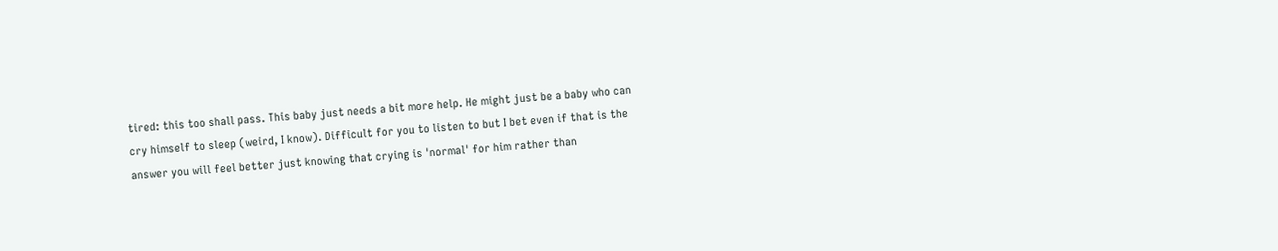tired: this too shall pass. This baby just needs a bit more help. He might just be a baby who can cry himself to sleep (weird, I know). Difficult for you to listen to but I bet even if that is the answer you will feel better just knowing that crying is 'normal' for him rather than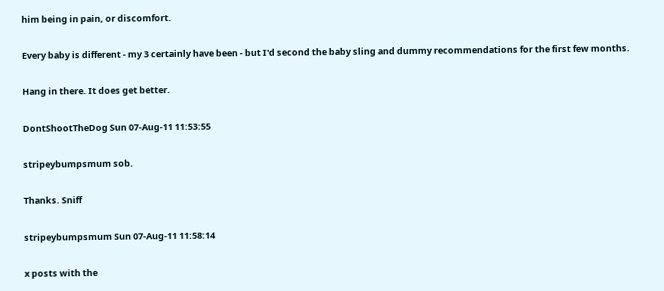him being in pain, or discomfort.

Every baby is different - my 3 certainly have been - but I'd second the baby sling and dummy recommendations for the first few months.

Hang in there. It does get better.

DontShootTheDog Sun 07-Aug-11 11:53:55

stripeybumpsmum sob.

Thanks. Sniff

stripeybumpsmum Sun 07-Aug-11 11:58:14

x posts with the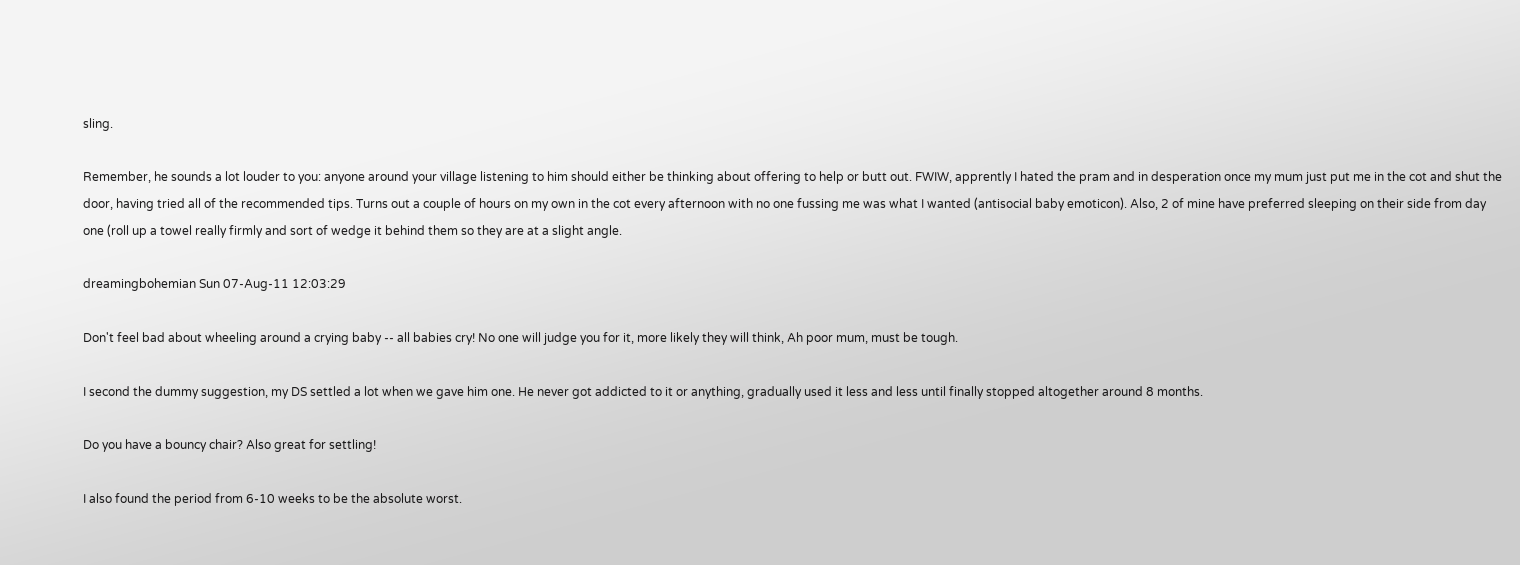sling.

Remember, he sounds a lot louder to you: anyone around your village listening to him should either be thinking about offering to help or butt out. FWIW, apprently I hated the pram and in desperation once my mum just put me in the cot and shut the door, having tried all of the recommended tips. Turns out a couple of hours on my own in the cot every afternoon with no one fussing me was what I wanted (antisocial baby emoticon). Also, 2 of mine have preferred sleeping on their side from day one (roll up a towel really firmly and sort of wedge it behind them so they are at a slight angle.

dreamingbohemian Sun 07-Aug-11 12:03:29

Don't feel bad about wheeling around a crying baby -- all babies cry! No one will judge you for it, more likely they will think, Ah poor mum, must be tough.

I second the dummy suggestion, my DS settled a lot when we gave him one. He never got addicted to it or anything, gradually used it less and less until finally stopped altogether around 8 months.

Do you have a bouncy chair? Also great for settling!

I also found the period from 6-10 weeks to be the absolute worst.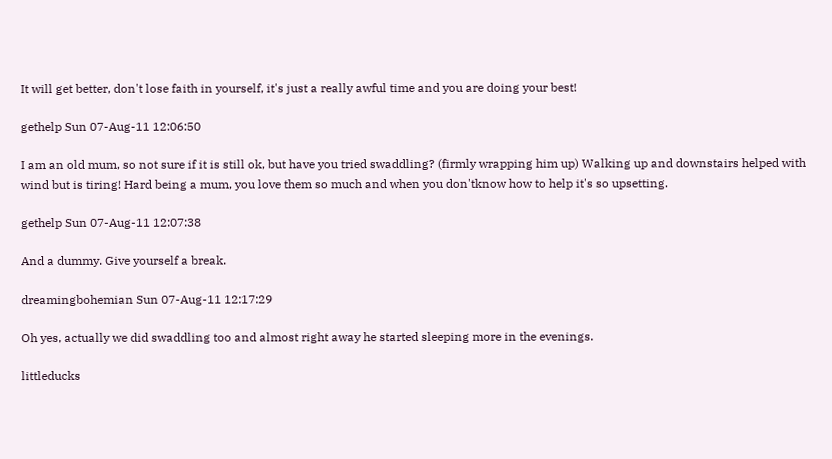It will get better, don't lose faith in yourself, it's just a really awful time and you are doing your best!

gethelp Sun 07-Aug-11 12:06:50

I am an old mum, so not sure if it is still ok, but have you tried swaddling? (firmly wrapping him up) Walking up and downstairs helped with wind but is tiring! Hard being a mum, you love them so much and when you don'tknow how to help it's so upsetting.

gethelp Sun 07-Aug-11 12:07:38

And a dummy. Give yourself a break.

dreamingbohemian Sun 07-Aug-11 12:17:29

Oh yes, actually we did swaddling too and almost right away he started sleeping more in the evenings.

littleducks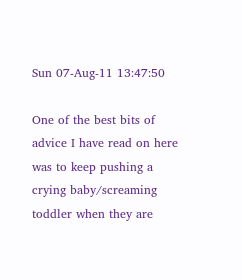Sun 07-Aug-11 13:47:50

One of the best bits of advice I have read on here was to keep pushing a crying baby/screaming toddler when they are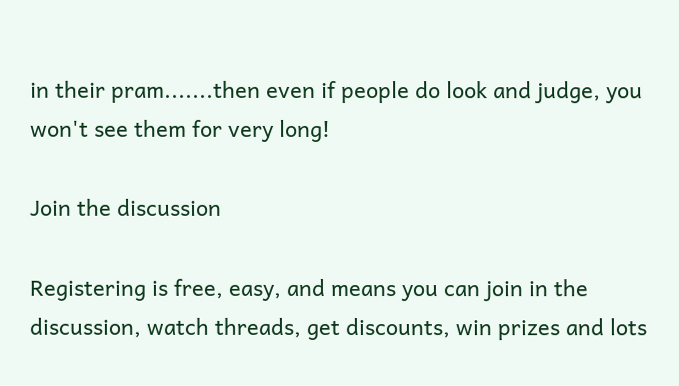in their pram.......then even if people do look and judge, you won't see them for very long!

Join the discussion

Registering is free, easy, and means you can join in the discussion, watch threads, get discounts, win prizes and lots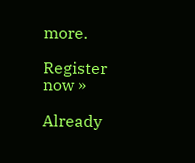more.

Register now »

Already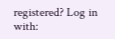registered? Log in with: